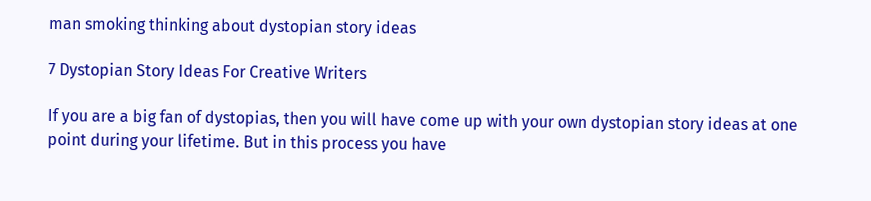man smoking thinking about dystopian story ideas

7 Dystopian Story Ideas For Creative Writers

If you are a big fan of dystopias, then you will have come up with your own dystopian story ideas at one point during your lifetime. But in this process you have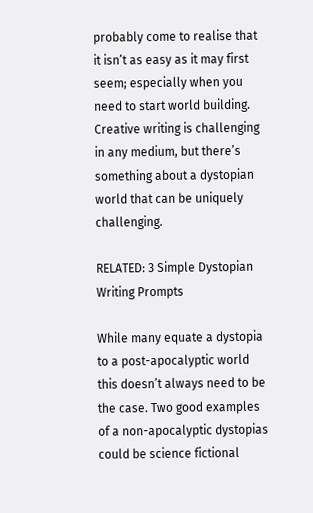probably come to realise that it isn’t as easy as it may first seem; especially when you need to start world building. Creative writing is challenging in any medium, but there’s something about a dystopian world that can be uniquely challenging.

RELATED: 3 Simple Dystopian Writing Prompts

While many equate a dystopia to a post-apocalyptic world this doesn’t always need to be the case. Two good examples of a non-apocalyptic dystopias could be science fictional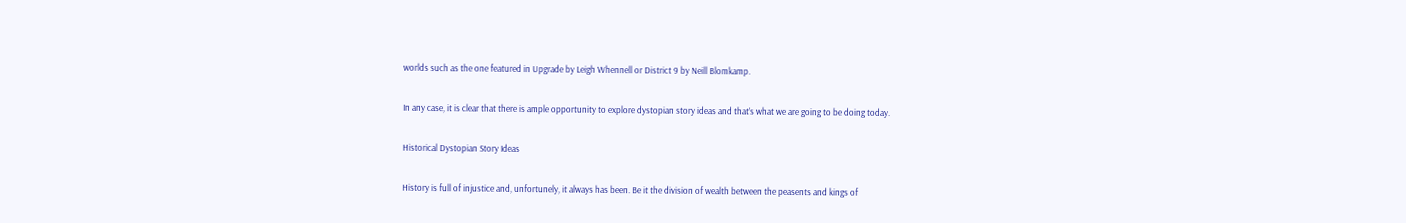worlds such as the one featured in Upgrade by Leigh Whennell or District 9 by Neill Blomkamp.

In any case, it is clear that there is ample opportunity to explore dystopian story ideas and that’s what we are going to be doing today.

Historical Dystopian Story Ideas

History is full of injustice and, unfortunely, it always has been. Be it the division of wealth between the peasents and kings of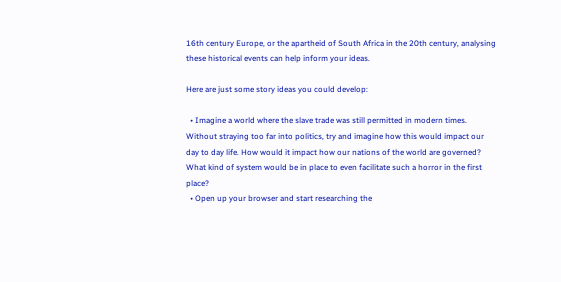16th century Europe, or the apartheid of South Africa in the 20th century, analysing these historical events can help inform your ideas.

Here are just some story ideas you could develop:

  • Imagine a world where the slave trade was still permitted in modern times. Without straying too far into politics, try and imagine how this would impact our day to day life. How would it impact how our nations of the world are governed? What kind of system would be in place to even facilitate such a horror in the first place?
  • Open up your browser and start researching the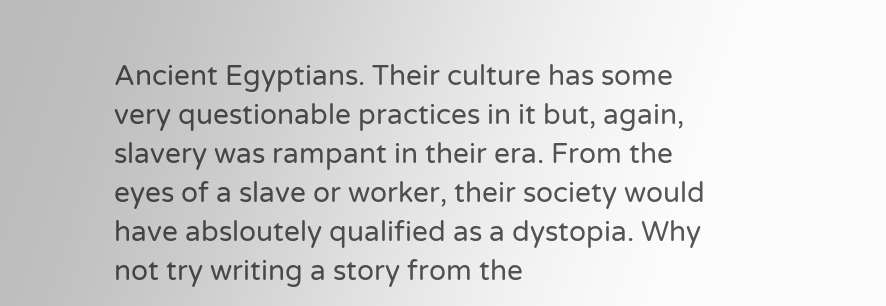Ancient Egyptians. Their culture has some very questionable practices in it but, again, slavery was rampant in their era. From the eyes of a slave or worker, their society would have absloutely qualified as a dystopia. Why not try writing a story from the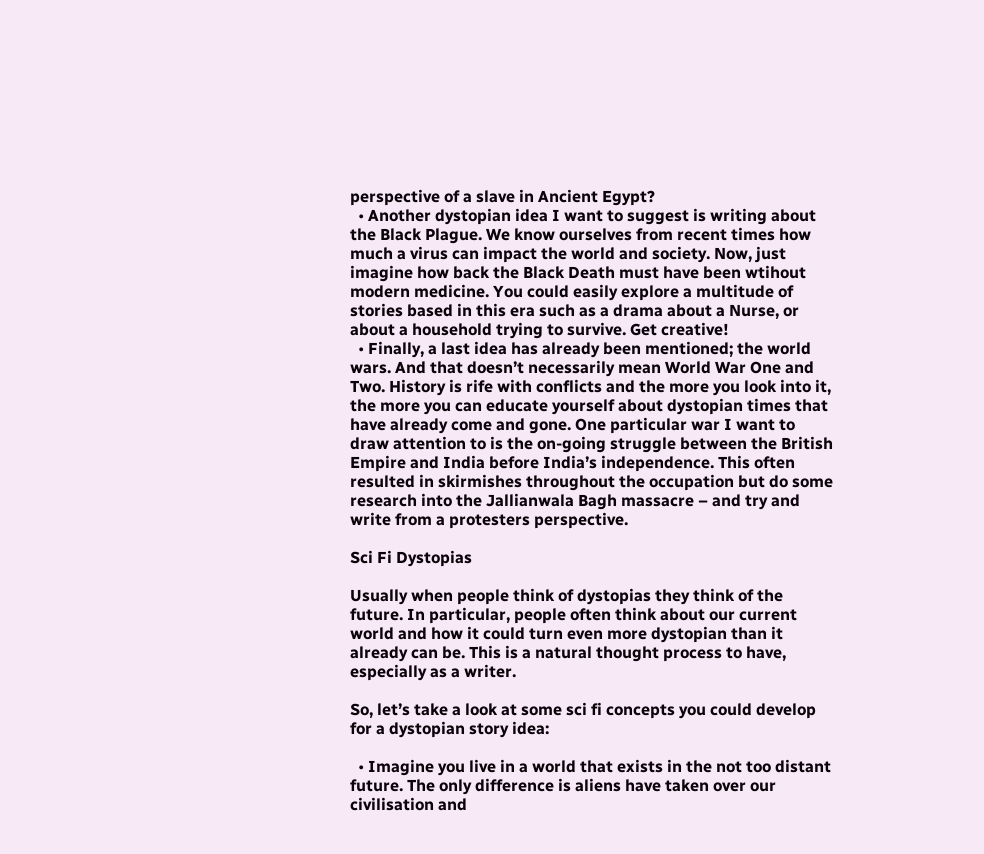perspective of a slave in Ancient Egypt?
  • Another dystopian idea I want to suggest is writing about the Black Plague. We know ourselves from recent times how much a virus can impact the world and society. Now, just imagine how back the Black Death must have been wtihout modern medicine. You could easily explore a multitude of stories based in this era such as a drama about a Nurse, or about a household trying to survive. Get creative!
  • Finally, a last idea has already been mentioned; the world wars. And that doesn’t necessarily mean World War One and Two. History is rife with conflicts and the more you look into it, the more you can educate yourself about dystopian times that have already come and gone. One particular war I want to draw attention to is the on-going struggle between the British Empire and India before India’s independence. This often resulted in skirmishes throughout the occupation but do some research into the Jallianwala Bagh massacre – and try and write from a protesters perspective.

Sci Fi Dystopias

Usually when people think of dystopias they think of the future. In particular, people often think about our current world and how it could turn even more dystopian than it already can be. This is a natural thought process to have, especially as a writer.

So, let’s take a look at some sci fi concepts you could develop for a dystopian story idea:

  • Imagine you live in a world that exists in the not too distant future. The only difference is aliens have taken over our civilisation and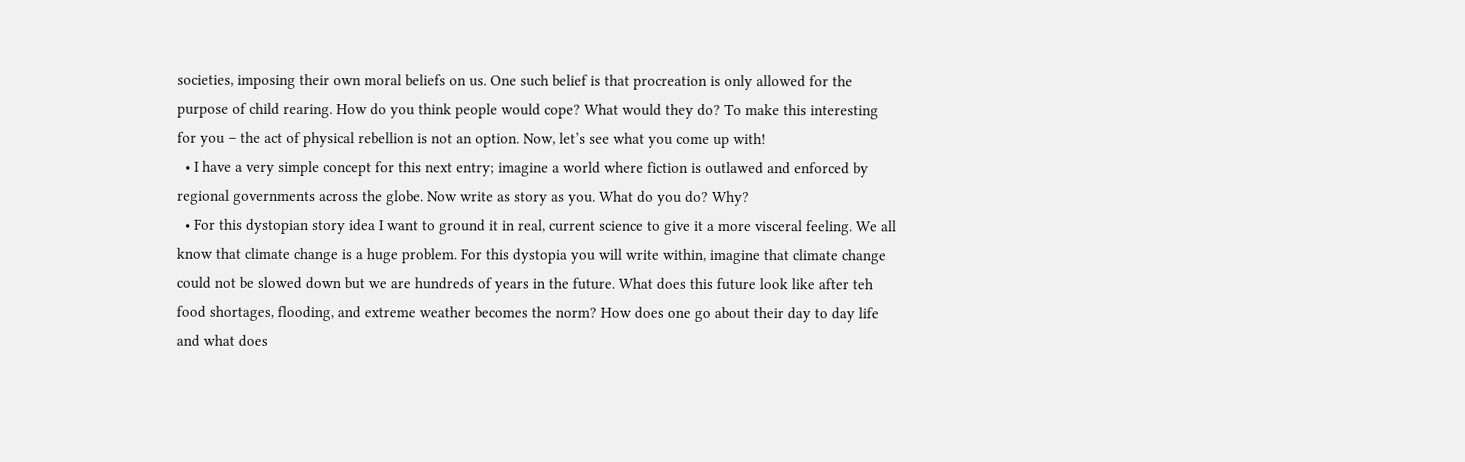societies, imposing their own moral beliefs on us. One such belief is that procreation is only allowed for the purpose of child rearing. How do you think people would cope? What would they do? To make this interesting for you – the act of physical rebellion is not an option. Now, let’s see what you come up with!
  • I have a very simple concept for this next entry; imagine a world where fiction is outlawed and enforced by regional governments across the globe. Now write as story as you. What do you do? Why?
  • For this dystopian story idea I want to ground it in real, current science to give it a more visceral feeling. We all know that climate change is a huge problem. For this dystopia you will write within, imagine that climate change could not be slowed down but we are hundreds of years in the future. What does this future look like after teh food shortages, flooding, and extreme weather becomes the norm? How does one go about their day to day life and what does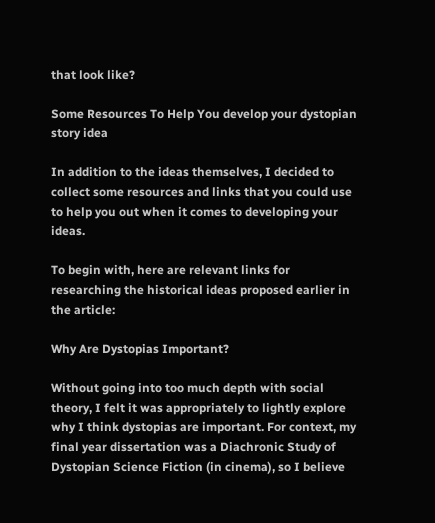that look like?

Some Resources To Help You develop your dystopian story idea

In addition to the ideas themselves, I decided to collect some resources and links that you could use to help you out when it comes to developing your ideas.

To begin with, here are relevant links for researching the historical ideas proposed earlier in the article:

Why Are Dystopias Important?

Without going into too much depth with social theory, I felt it was appropriately to lightly explore why I think dystopias are important. For context, my final year dissertation was a Diachronic Study of Dystopian Science Fiction (in cinema), so I believe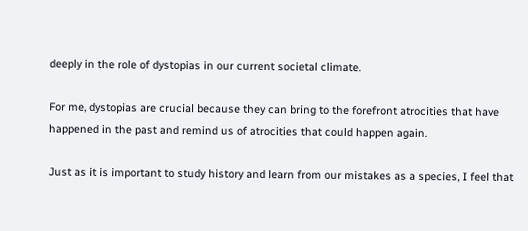deeply in the role of dystopias in our current societal climate.

For me, dystopias are crucial because they can bring to the forefront atrocities that have happened in the past and remind us of atrocities that could happen again.

Just as it is important to study history and learn from our mistakes as a species, I feel that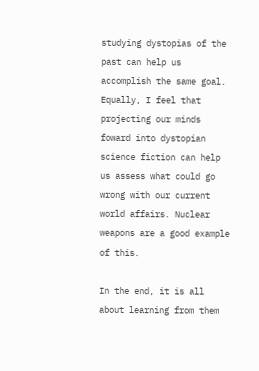studying dystopias of the past can help us accomplish the same goal. Equally, I feel that projecting our minds foward into dystopian science fiction can help us assess what could go wrong with our current world affairs. Nuclear weapons are a good example of this.

In the end, it is all about learning from them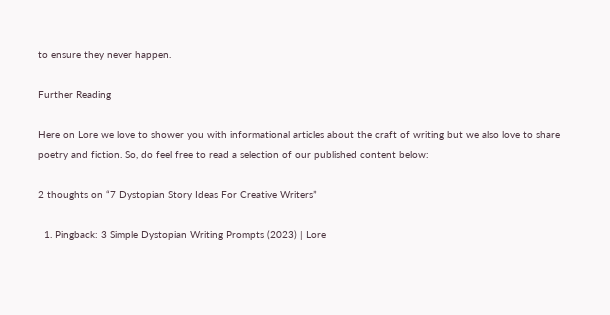to ensure they never happen.

Further Reading

Here on Lore we love to shower you with informational articles about the craft of writing but we also love to share poetry and fiction. So, do feel free to read a selection of our published content below:

2 thoughts on “7 Dystopian Story Ideas For Creative Writers”

  1. Pingback: 3 Simple Dystopian Writing Prompts (2023) | Lore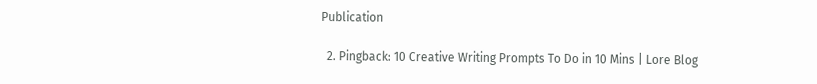Publication

  2. Pingback: 10 Creative Writing Prompts To Do in 10 Mins | Lore Blog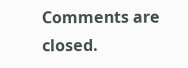Comments are closed.